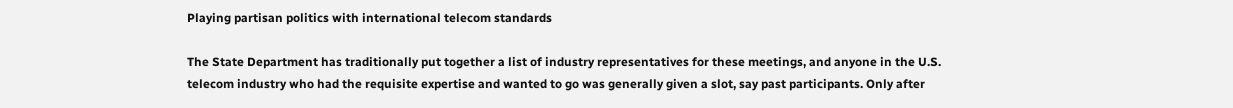Playing partisan politics with international telecom standards

The State Department has traditionally put together a list of industry representatives for these meetings, and anyone in the U.S. telecom industry who had the requisite expertise and wanted to go was generally given a slot, say past participants. Only after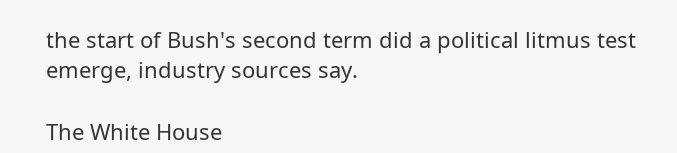the start of Bush's second term did a political litmus test emerge, industry sources say.

The White House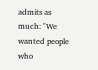admits as much: "We wanted people who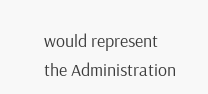would represent the Administration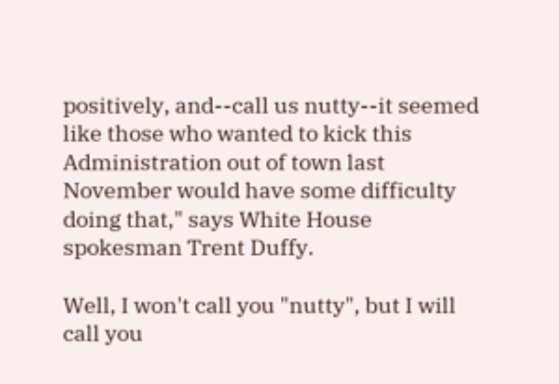positively, and--call us nutty--it seemed like those who wanted to kick this Administration out of town last November would have some difficulty doing that," says White House spokesman Trent Duffy.

Well, I won't call you "nutty", but I will call you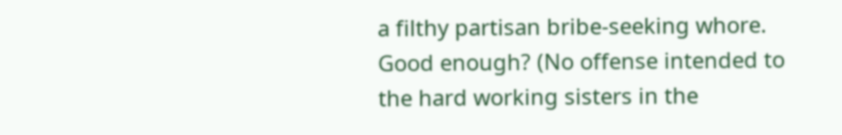a filthy partisan bribe-seeking whore. Good enough? (No offense intended to the hard working sisters in the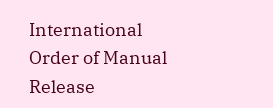International Order of Manual Release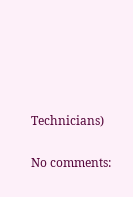Technicians)

No comments: